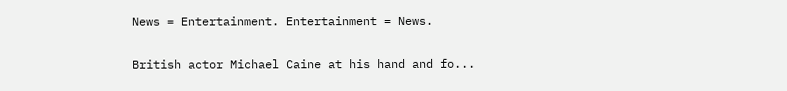News = Entertainment. Entertainment = News.

British actor Michael Caine at his hand and fo...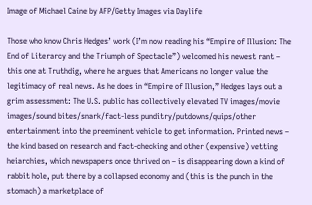Image of Michael Caine by AFP/Getty Images via Daylife

Those who know Chris Hedges’ work (I’m now reading his “Empire of Illusion: The End of Literarcy and the Triumph of Spectacle”) welcomed his newest rant – this one at Truthdig, where he argues that Americans no longer value the legitimacy of real news. As he does in “Empire of Illusion,” Hedges lays out a grim assessment: The U.S. public has collectively elevated TV images/movie images/sound bites/snark/fact-less punditry/putdowns/quips/other entertainment into the preeminent vehicle to get information. Printed news – the kind based on research and fact-checking and other (expensive) vetting heiarchies, which newspapers once thrived on – is disappearing down a kind of rabbit hole, put there by a collapsed economy and (this is the punch in the stomach) a marketplace of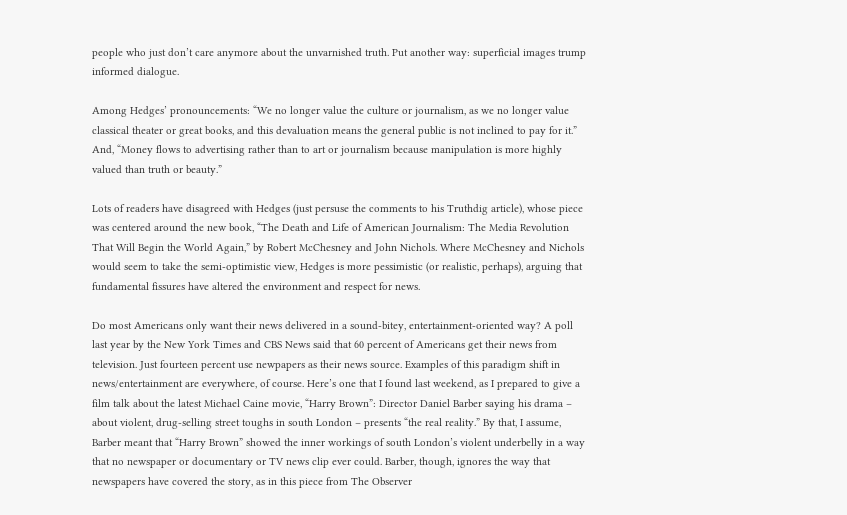people who just don’t care anymore about the unvarnished truth. Put another way: superficial images trump informed dialogue.

Among Hedges’ pronouncements: “We no longer value the culture or journalism, as we no longer value classical theater or great books, and this devaluation means the general public is not inclined to pay for it.” And, “Money flows to advertising rather than to art or journalism because manipulation is more highly valued than truth or beauty.”

Lots of readers have disagreed with Hedges (just persuse the comments to his Truthdig article), whose piece was centered around the new book, “The Death and Life of American Journalism: The Media Revolution That Will Begin the World Again,” by Robert McChesney and John Nichols. Where McChesney and Nichols would seem to take the semi-optimistic view, Hedges is more pessimistic (or realistic, perhaps), arguing that fundamental fissures have altered the environment and respect for news.

Do most Americans only want their news delivered in a sound-bitey, entertainment-oriented way? A poll last year by the New York Times and CBS News said that 60 percent of Americans get their news from television. Just fourteen percent use newpapers as their news source. Examples of this paradigm shift in news/entertainment are everywhere, of course. Here’s one that I found last weekend, as I prepared to give a film talk about the latest Michael Caine movie, “Harry Brown”: Director Daniel Barber saying his drama – about violent, drug-selling street toughs in south London – presents “the real reality.” By that, I assume, Barber meant that “Harry Brown” showed the inner workings of south London’s violent underbelly in a way that no newspaper or documentary or TV news clip ever could. Barber, though, ignores the way that newspapers have covered the story, as in this piece from The Observer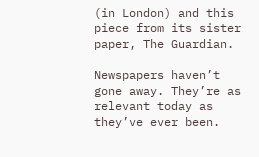(in London) and this piece from its sister paper, The Guardian.

Newspapers haven’t gone away. They’re as relevant today as they’ve ever been.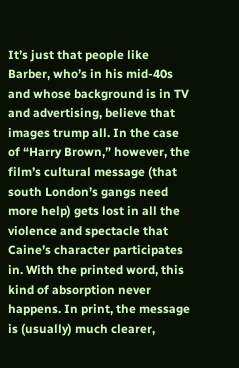It’s just that people like Barber, who’s in his mid-40s and whose background is in TV and advertising, believe that images trump all. In the case of “Harry Brown,” however, the film’s cultural message (that south London’s gangs need more help) gets lost in all the violence and spectacle that Caine’s character participates in. With the printed word, this kind of absorption never happens. In print, the message is (usually) much clearer,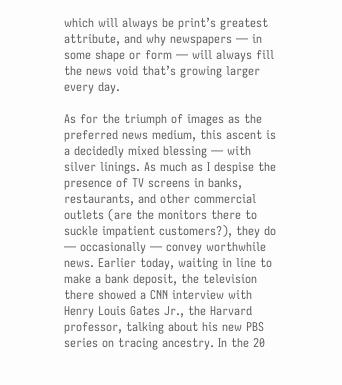which will always be print’s greatest attribute, and why newspapers — in some shape or form — will always fill the news void that’s growing larger every day.

As for the triumph of images as the preferred news medium, this ascent is a decidedly mixed blessing — with silver linings. As much as I despise the presence of TV screens in banks, restaurants, and other commercial outlets (are the monitors there to suckle impatient customers?), they do — occasionally — convey worthwhile news. Earlier today, waiting in line to make a bank deposit, the television there showed a CNN interview with Henry Louis Gates Jr., the Harvard professor, talking about his new PBS series on tracing ancestry. In the 20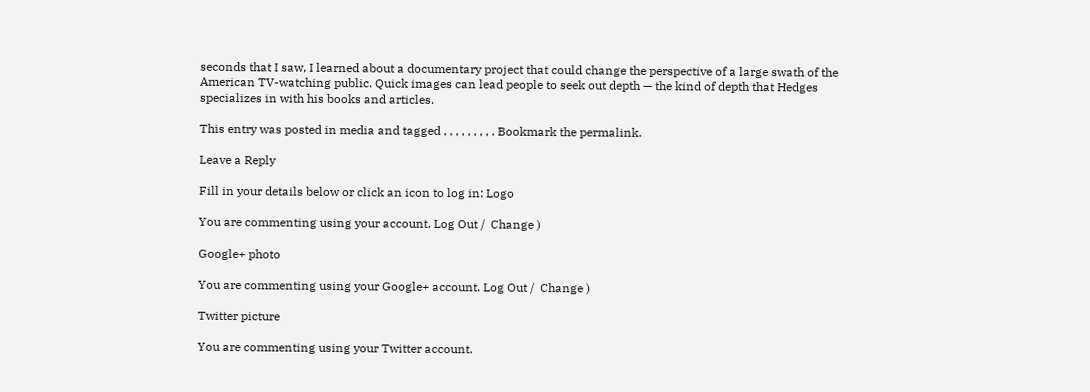seconds that I saw, I learned about a documentary project that could change the perspective of a large swath of the American TV-watching public. Quick images can lead people to seek out depth — the kind of depth that Hedges specializes in with his books and articles.

This entry was posted in media and tagged , , , , , , , , . Bookmark the permalink.

Leave a Reply

Fill in your details below or click an icon to log in: Logo

You are commenting using your account. Log Out /  Change )

Google+ photo

You are commenting using your Google+ account. Log Out /  Change )

Twitter picture

You are commenting using your Twitter account.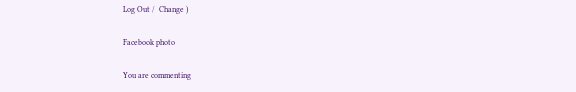Log Out /  Change )

Facebook photo

You are commenting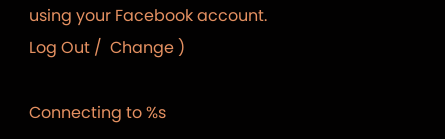using your Facebook account. Log Out /  Change )

Connecting to %s